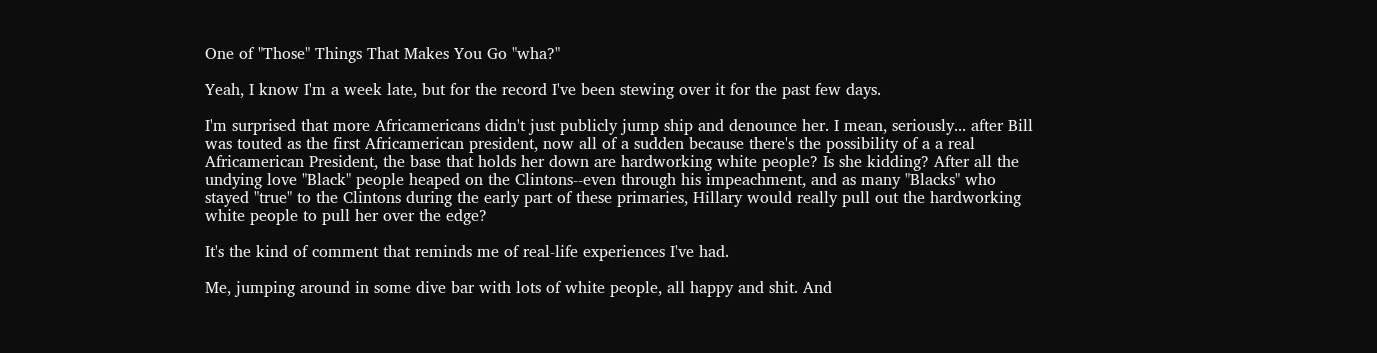One of "Those" Things That Makes You Go "wha?"

Yeah, I know I'm a week late, but for the record I've been stewing over it for the past few days.

I'm surprised that more Africamericans didn't just publicly jump ship and denounce her. I mean, seriously... after Bill was touted as the first Africamerican president, now all of a sudden because there's the possibility of a a real Africamerican President, the base that holds her down are hardworking white people? Is she kidding? After all the undying love "Black" people heaped on the Clintons--even through his impeachment, and as many "Blacks" who stayed "true" to the Clintons during the early part of these primaries, Hillary would really pull out the hardworking white people to pull her over the edge?

It's the kind of comment that reminds me of real-life experiences I've had.

Me, jumping around in some dive bar with lots of white people, all happy and shit. And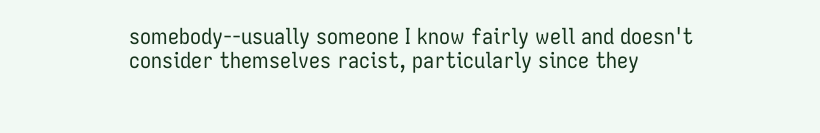somebody--usually someone I know fairly well and doesn't consider themselves racist, particularly since they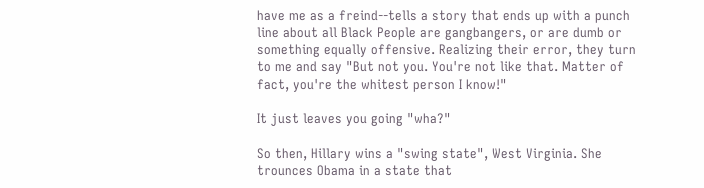have me as a freind--tells a story that ends up with a punch line about all Black People are gangbangers, or are dumb or something equally offensive. Realizing their error, they turn to me and say "But not you. You're not like that. Matter of fact, you're the whitest person I know!"

It just leaves you going "wha?"

So then, Hillary wins a "swing state", West Virginia. She trounces Obama in a state that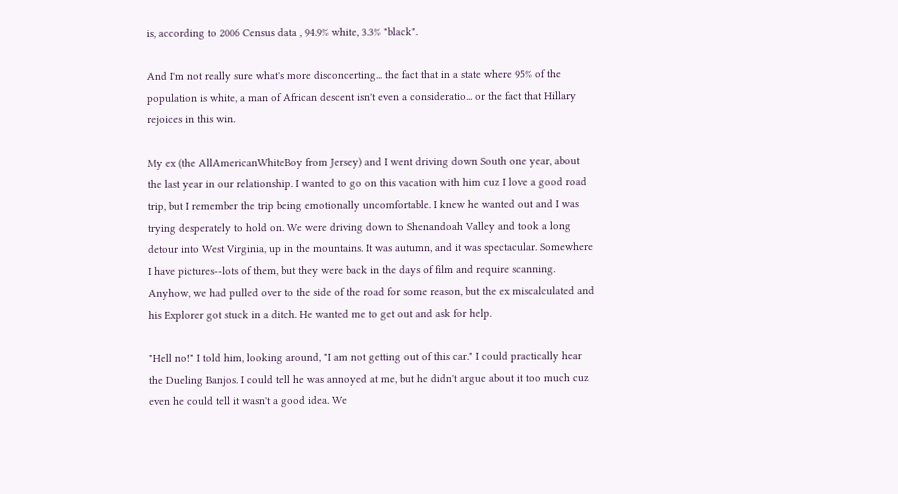is, according to 2006 Census data , 94.9% white, 3.3% "black".

And I'm not really sure what's more disconcerting... the fact that in a state where 95% of the population is white, a man of African descent isn't even a consideratio... or the fact that Hillary rejoices in this win.

My ex (the AllAmericanWhiteBoy from Jersey) and I went driving down South one year, about the last year in our relationship. I wanted to go on this vacation with him cuz I love a good road trip, but I remember the trip being emotionally uncomfortable. I knew he wanted out and I was trying desperately to hold on. We were driving down to Shenandoah Valley and took a long detour into West Virginia, up in the mountains. It was autumn, and it was spectacular. Somewhere I have pictures--lots of them, but they were back in the days of film and require scanning. Anyhow, we had pulled over to the side of the road for some reason, but the ex miscalculated and his Explorer got stuck in a ditch. He wanted me to get out and ask for help.

"Hell no!" I told him, looking around, "I am not getting out of this car." I could practically hear the Dueling Banjos. I could tell he was annoyed at me, but he didn't argue about it too much cuz even he could tell it wasn't a good idea. We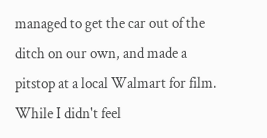managed to get the car out of the ditch on our own, and made a pitstop at a local Walmart for film. While I didn't feel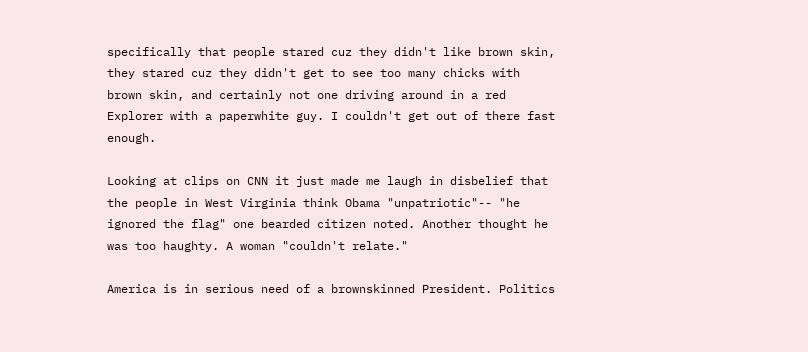specifically that people stared cuz they didn't like brown skin, they stared cuz they didn't get to see too many chicks with brown skin, and certainly not one driving around in a red Explorer with a paperwhite guy. I couldn't get out of there fast enough.

Looking at clips on CNN it just made me laugh in disbelief that the people in West Virginia think Obama "unpatriotic"-- "he ignored the flag" one bearded citizen noted. Another thought he was too haughty. A woman "couldn't relate."

America is in serious need of a brownskinned President. Politics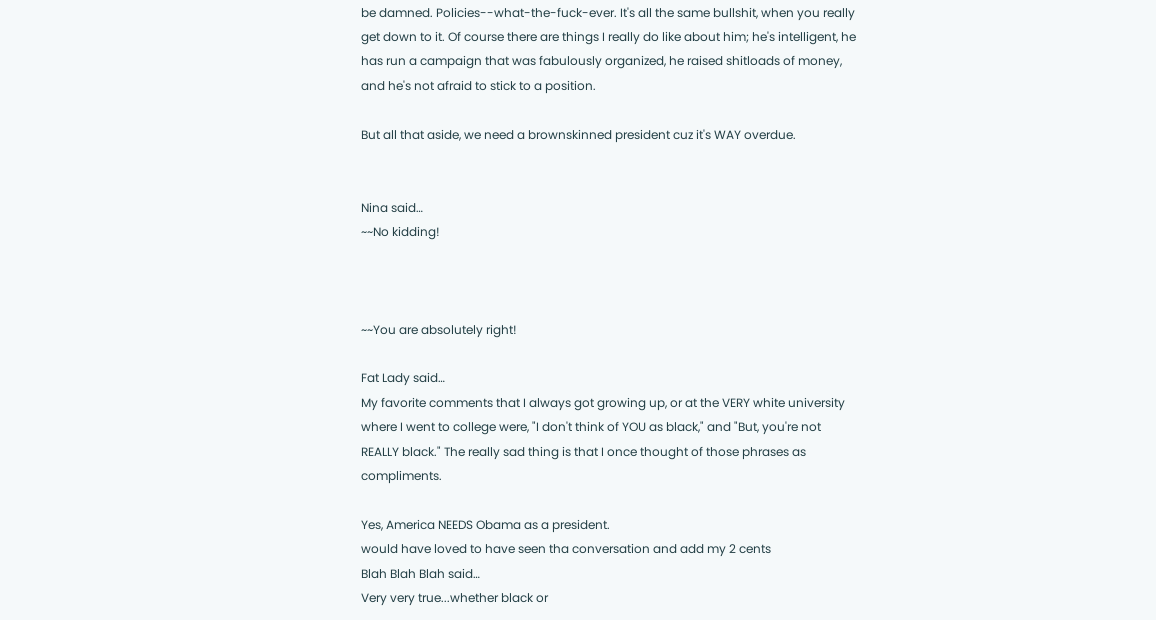be damned. Policies--what-the-fuck-ever. It's all the same bullshit, when you really get down to it. Of course there are things I really do like about him; he's intelligent, he has run a campaign that was fabulously organized, he raised shitloads of money, and he's not afraid to stick to a position.

But all that aside, we need a brownskinned president cuz it's WAY overdue.


Nina said…
~~No kidding!



~~You are absolutely right!

Fat Lady said…
My favorite comments that I always got growing up, or at the VERY white university where I went to college were, "I don't think of YOU as black," and "But, you're not REALLY black." The really sad thing is that I once thought of those phrases as compliments.

Yes, America NEEDS Obama as a president.
would have loved to have seen tha conversation and add my 2 cents
Blah Blah Blah said…
Very very true...whether black or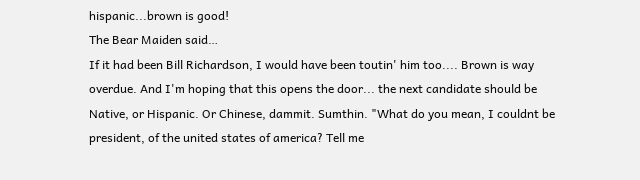hispanic...brown is good!
The Bear Maiden said…
If it had been Bill Richardson, I would have been toutin' him too.... Brown is way overdue. And I'm hoping that this opens the door... the next candidate should be Native, or Hispanic. Or Chinese, dammit. Sumthin. "What do you mean, I couldnt be president, of the united states of america? Tell me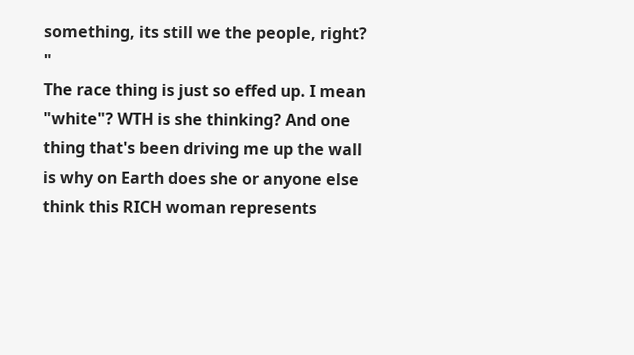something, its still we the people, right? "
The race thing is just so effed up. I mean "white"? WTH is she thinking? And one thing that's been driving me up the wall is why on Earth does she or anyone else think this RICH woman represents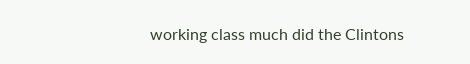working class much did the Clintons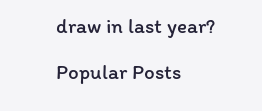draw in last year?

Popular Posts